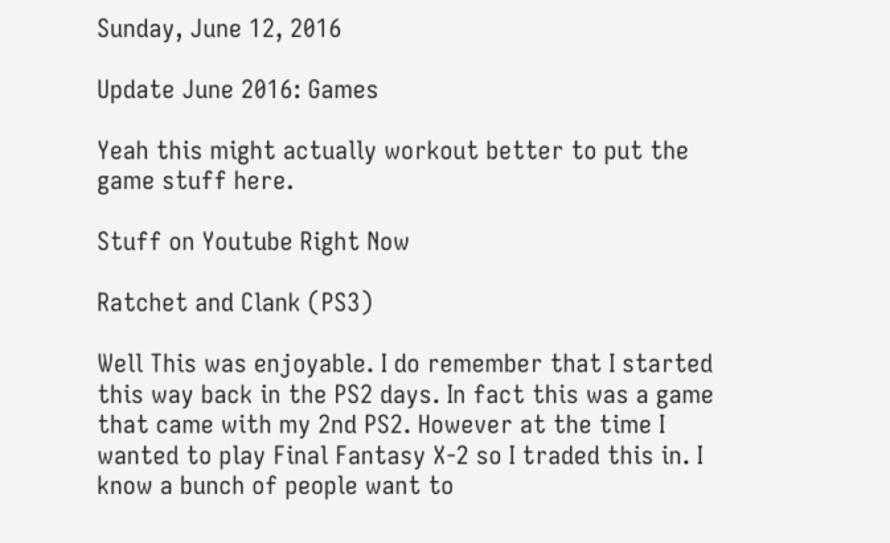Sunday, June 12, 2016

Update June 2016: Games

Yeah this might actually workout better to put the game stuff here.

Stuff on Youtube Right Now

Ratchet and Clank (PS3)

Well This was enjoyable. I do remember that I started this way back in the PS2 days. In fact this was a game that came with my 2nd PS2. However at the time I wanted to play Final Fantasy X-2 so I traded this in. I know a bunch of people want to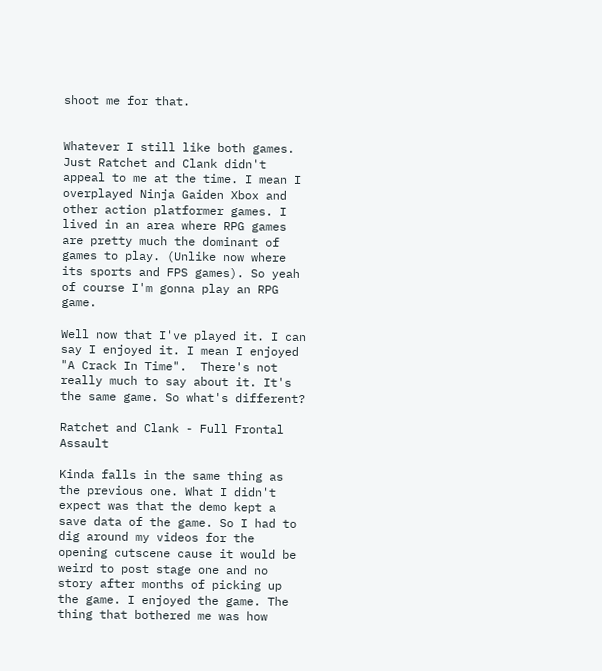shoot me for that.


Whatever I still like both games. Just Ratchet and Clank didn't appeal to me at the time. I mean I overplayed Ninja Gaiden Xbox and other action platformer games. I lived in an area where RPG games are pretty much the dominant of games to play. (Unlike now where its sports and FPS games). So yeah of course I'm gonna play an RPG game.

Well now that I've played it. I can say I enjoyed it. I mean I enjoyed "A Crack In Time".  There's not really much to say about it. It's the same game. So what's different?

Ratchet and Clank - Full Frontal Assault

Kinda falls in the same thing as the previous one. What I didn't expect was that the demo kept a save data of the game. So I had to dig around my videos for the opening cutscene cause it would be weird to post stage one and no story after months of picking up the game. I enjoyed the game. The thing that bothered me was how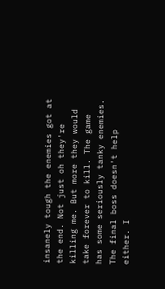insanely tough the enemies got at the end. Not just oh they're killing me. But more they would take forever to kill. The game has some seriously tanky enemies. The final boss doesn't help either. I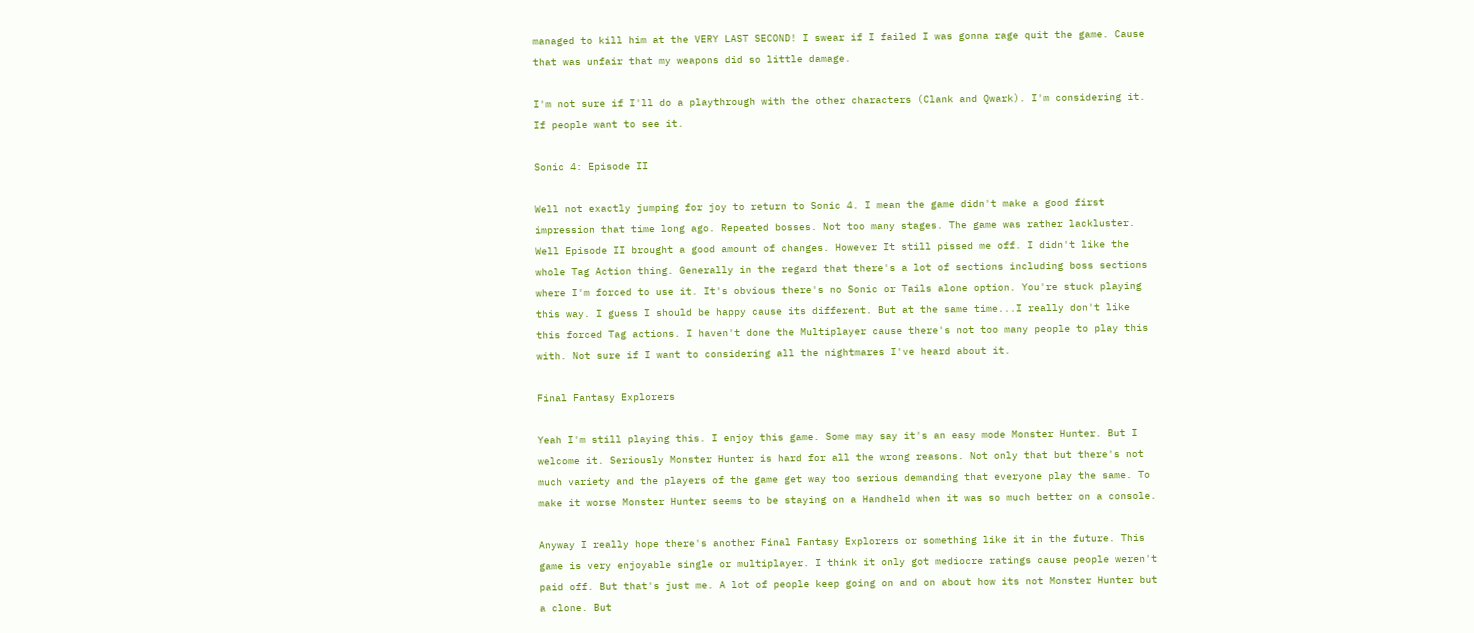managed to kill him at the VERY LAST SECOND! I swear if I failed I was gonna rage quit the game. Cause that was unfair that my weapons did so little damage.

I'm not sure if I'll do a playthrough with the other characters (Clank and Qwark). I'm considering it. If people want to see it.

Sonic 4: Episode II

Well not exactly jumping for joy to return to Sonic 4. I mean the game didn't make a good first impression that time long ago. Repeated bosses. Not too many stages. The game was rather lackluster. Well Episode II brought a good amount of changes. However It still pissed me off. I didn't like the whole Tag Action thing. Generally in the regard that there's a lot of sections including boss sections where I'm forced to use it. It's obvious there's no Sonic or Tails alone option. You're stuck playing this way. I guess I should be happy cause its different. But at the same time...I really don't like this forced Tag actions. I haven't done the Multiplayer cause there's not too many people to play this with. Not sure if I want to considering all the nightmares I've heard about it.

Final Fantasy Explorers

Yeah I'm still playing this. I enjoy this game. Some may say it's an easy mode Monster Hunter. But I welcome it. Seriously Monster Hunter is hard for all the wrong reasons. Not only that but there's not much variety and the players of the game get way too serious demanding that everyone play the same. To make it worse Monster Hunter seems to be staying on a Handheld when it was so much better on a console.

Anyway I really hope there's another Final Fantasy Explorers or something like it in the future. This game is very enjoyable single or multiplayer. I think it only got mediocre ratings cause people weren't paid off. But that's just me. A lot of people keep going on and on about how its not Monster Hunter but a clone. But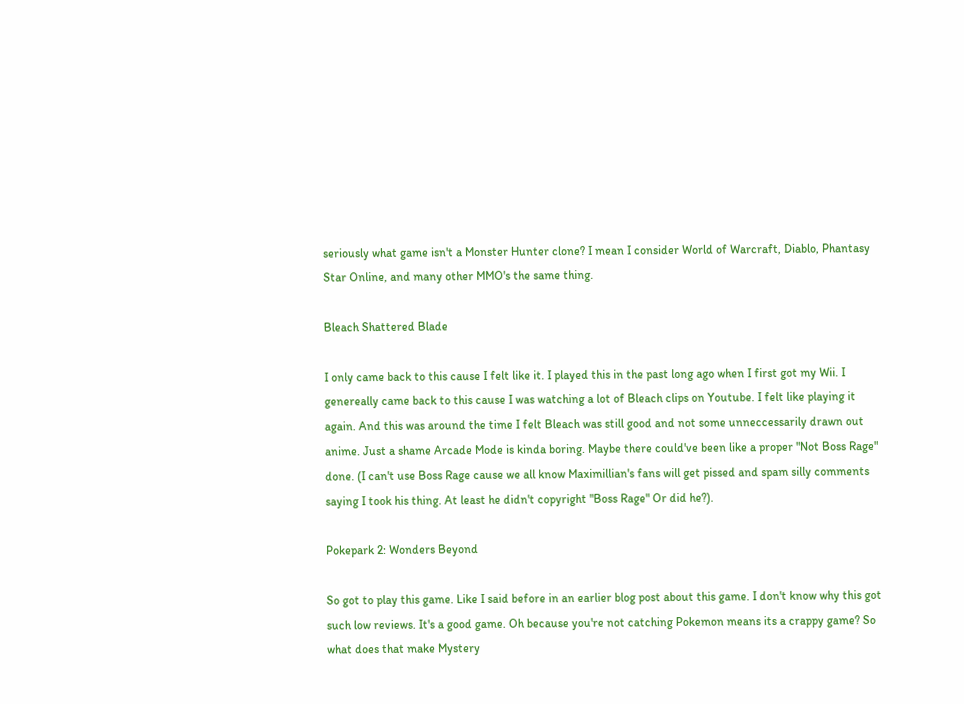seriously what game isn't a Monster Hunter clone? I mean I consider World of Warcraft, Diablo, Phantasy Star Online, and many other MMO's the same thing.

Bleach Shattered Blade

I only came back to this cause I felt like it. I played this in the past long ago when I first got my Wii. I genereally came back to this cause I was watching a lot of Bleach clips on Youtube. I felt like playing it again. And this was around the time I felt Bleach was still good and not some unneccessarily drawn out anime. Just a shame Arcade Mode is kinda boring. Maybe there could've been like a proper "Not Boss Rage" done. (I can't use Boss Rage cause we all know Maximillian's fans will get pissed and spam silly comments saying I took his thing. At least he didn't copyright "Boss Rage" Or did he?).

Pokepark 2: Wonders Beyond

So got to play this game. Like I said before in an earlier blog post about this game. I don't know why this got such low reviews. It's a good game. Oh because you're not catching Pokemon means its a crappy game? So what does that make Mystery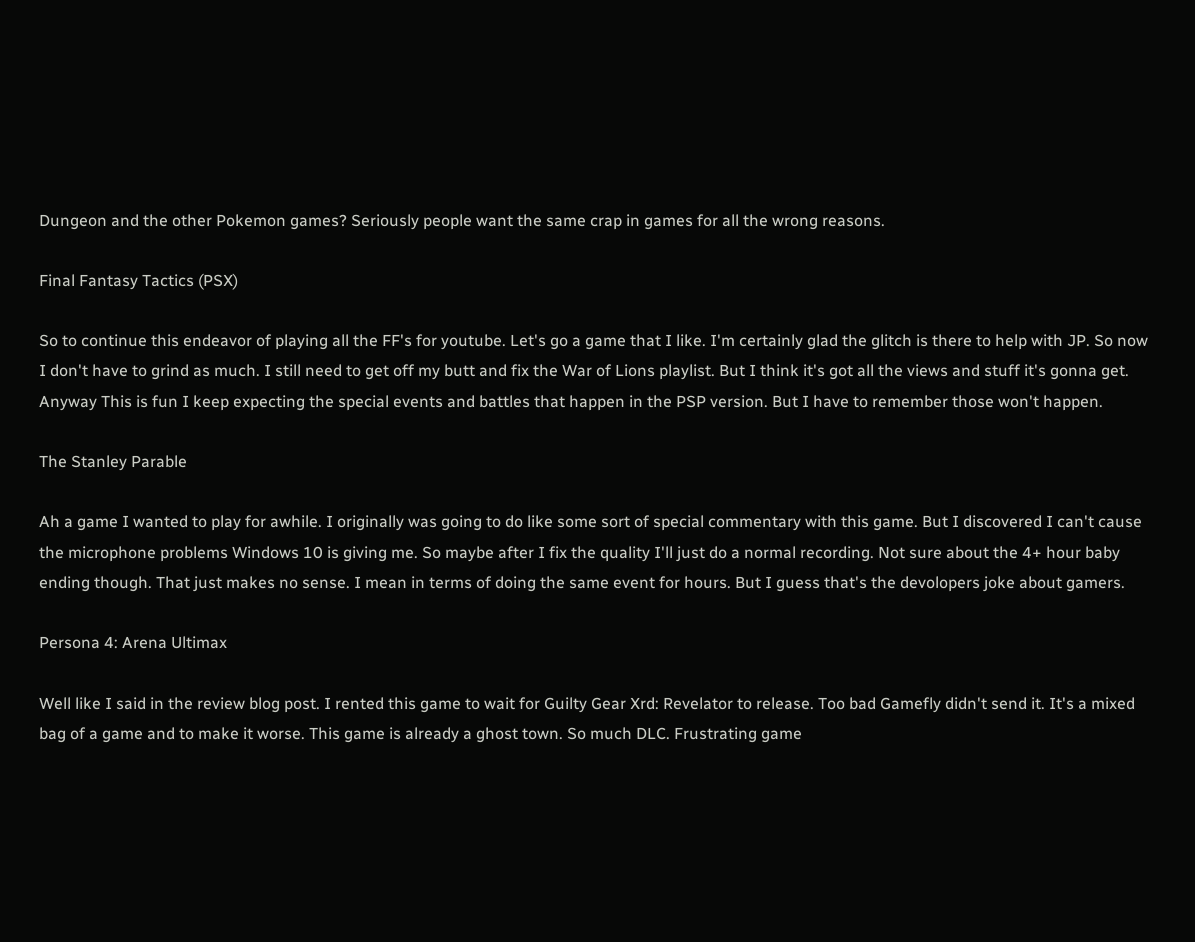Dungeon and the other Pokemon games? Seriously people want the same crap in games for all the wrong reasons.

Final Fantasy Tactics (PSX)

So to continue this endeavor of playing all the FF's for youtube. Let's go a game that I like. I'm certainly glad the glitch is there to help with JP. So now I don't have to grind as much. I still need to get off my butt and fix the War of Lions playlist. But I think it's got all the views and stuff it's gonna get. Anyway This is fun I keep expecting the special events and battles that happen in the PSP version. But I have to remember those won't happen.

The Stanley Parable

Ah a game I wanted to play for awhile. I originally was going to do like some sort of special commentary with this game. But I discovered I can't cause the microphone problems Windows 10 is giving me. So maybe after I fix the quality I'll just do a normal recording. Not sure about the 4+ hour baby ending though. That just makes no sense. I mean in terms of doing the same event for hours. But I guess that's the devolopers joke about gamers.

Persona 4: Arena Ultimax

Well like I said in the review blog post. I rented this game to wait for Guilty Gear Xrd: Revelator to release. Too bad Gamefly didn't send it. It's a mixed bag of a game and to make it worse. This game is already a ghost town. So much DLC. Frustrating game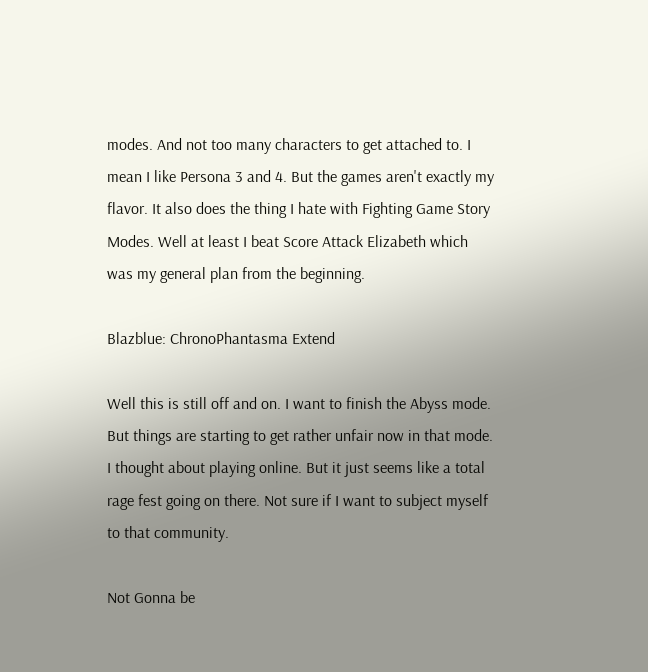modes. And not too many characters to get attached to. I mean I like Persona 3 and 4. But the games aren't exactly my flavor. It also does the thing I hate with Fighting Game Story Modes. Well at least I beat Score Attack Elizabeth which was my general plan from the beginning.

Blazblue: ChronoPhantasma Extend

Well this is still off and on. I want to finish the Abyss mode. But things are starting to get rather unfair now in that mode. I thought about playing online. But it just seems like a total rage fest going on there. Not sure if I want to subject myself to that community.

Not Gonna be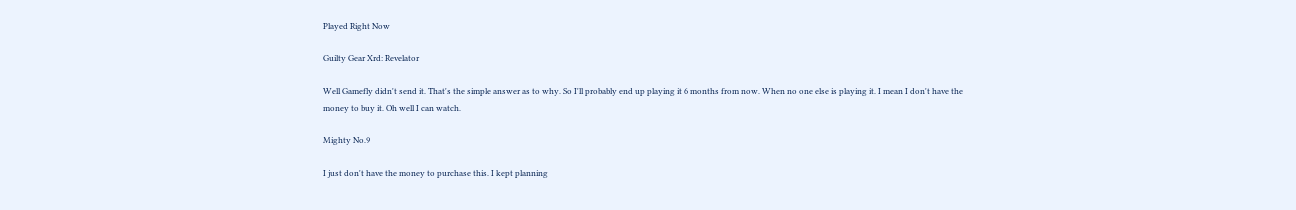Played Right Now

Guilty Gear Xrd: Revelator

Well Gamefly didn't send it. That's the simple answer as to why. So I'll probably end up playing it 6 months from now. When no one else is playing it. I mean I don't have the money to buy it. Oh well I can watch.

Mighty No.9

I just don't have the money to purchase this. I kept planning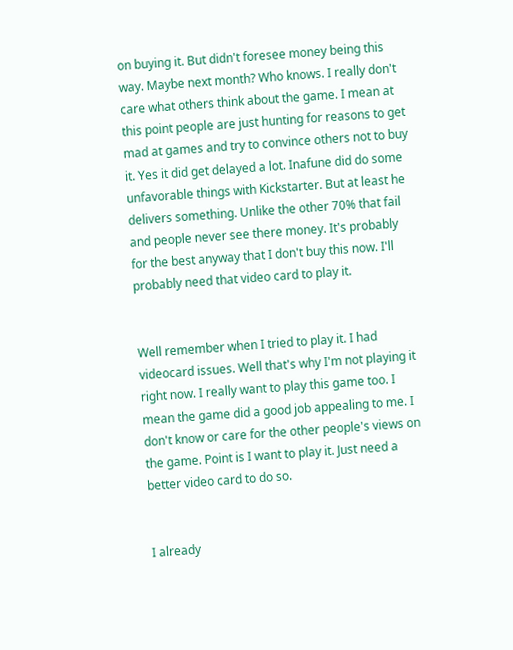on buying it. But didn't foresee money being this way. Maybe next month? Who knows. I really don't care what others think about the game. I mean at this point people are just hunting for reasons to get mad at games and try to convince others not to buy it. Yes it did get delayed a lot. Inafune did do some unfavorable things with Kickstarter. But at least he delivers something. Unlike the other 70% that fail and people never see there money. It's probably for the best anyway that I don't buy this now. I'll probably need that video card to play it.


Well remember when I tried to play it. I had videocard issues. Well that's why I'm not playing it right now. I really want to play this game too. I mean the game did a good job appealing to me. I don't know or care for the other people's views on the game. Point is I want to play it. Just need a better video card to do so.


I already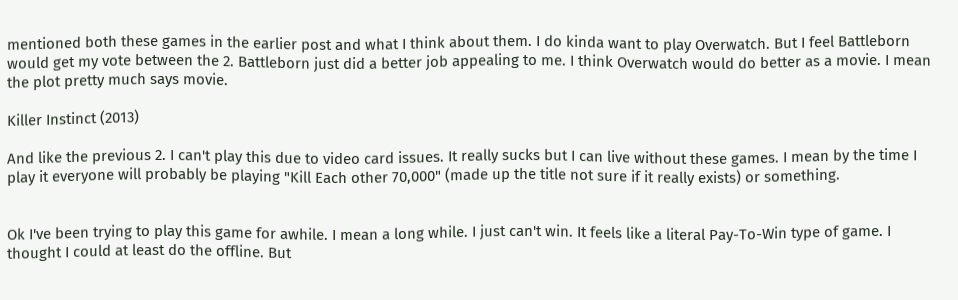mentioned both these games in the earlier post and what I think about them. I do kinda want to play Overwatch. But I feel Battleborn would get my vote between the 2. Battleborn just did a better job appealing to me. I think Overwatch would do better as a movie. I mean the plot pretty much says movie.

Killer Instinct (2013)

And like the previous 2. I can't play this due to video card issues. It really sucks but I can live without these games. I mean by the time I play it everyone will probably be playing "Kill Each other 70,000" (made up the title not sure if it really exists) or something.


Ok I've been trying to play this game for awhile. I mean a long while. I just can't win. It feels like a literal Pay-To-Win type of game. I thought I could at least do the offline. But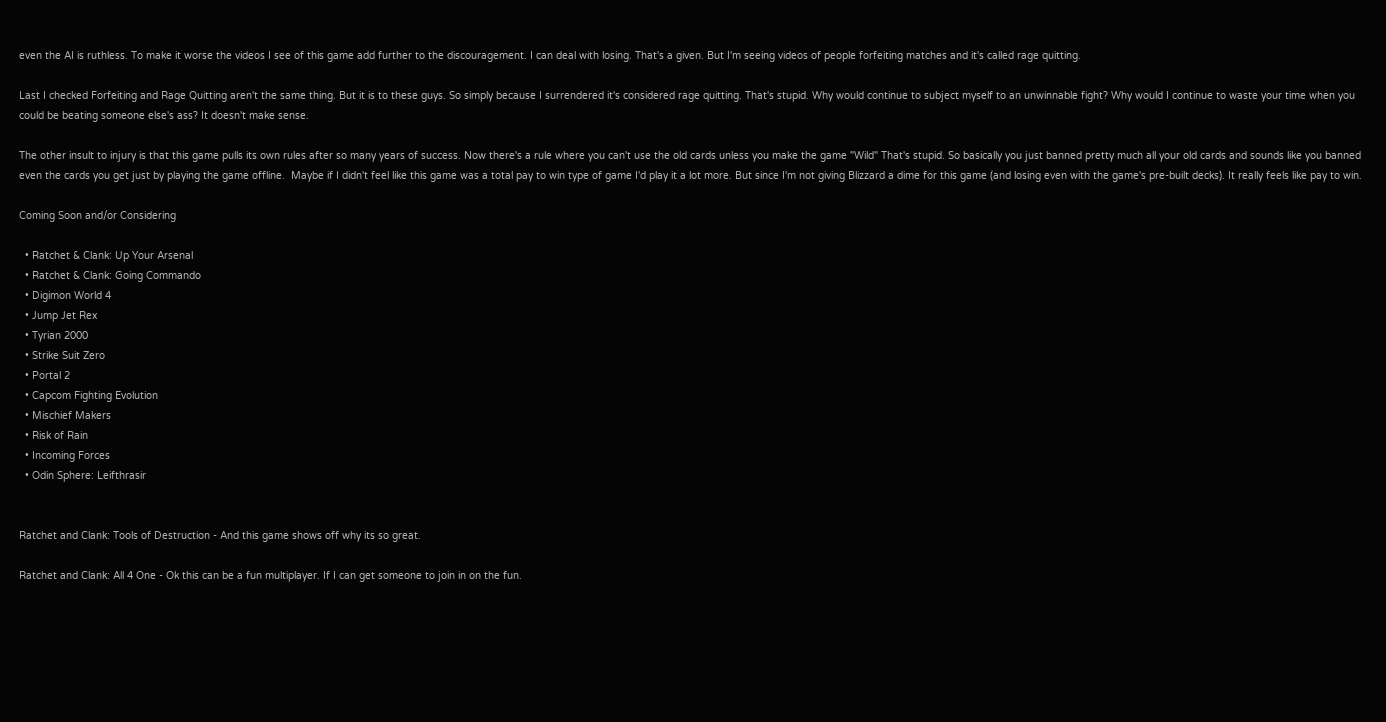even the AI is ruthless. To make it worse the videos I see of this game add further to the discouragement. I can deal with losing. That's a given. But I'm seeing videos of people forfeiting matches and it's called rage quitting.

Last I checked Forfeiting and Rage Quitting aren't the same thing. But it is to these guys. So simply because I surrendered it's considered rage quitting. That's stupid. Why would continue to subject myself to an unwinnable fight? Why would I continue to waste your time when you could be beating someone else's ass? It doesn't make sense.

The other insult to injury is that this game pulls its own rules after so many years of success. Now there's a rule where you can't use the old cards unless you make the game "Wild" That's stupid. So basically you just banned pretty much all your old cards and sounds like you banned even the cards you get just by playing the game offline.  Maybe if I didn't feel like this game was a total pay to win type of game I'd play it a lot more. But since I'm not giving Blizzard a dime for this game (and losing even with the game's pre-built decks). It really feels like pay to win.

Coming Soon and/or Considering

  • Ratchet & Clank: Up Your Arsenal
  • Ratchet & Clank: Going Commando
  • Digimon World 4
  • Jump Jet Rex
  • Tyrian 2000
  • Strike Suit Zero
  • Portal 2
  • Capcom Fighting Evolution
  • Mischief Makers
  • Risk of Rain
  • Incoming Forces
  • Odin Sphere: Leifthrasir


Ratchet and Clank: Tools of Destruction - And this game shows off why its so great.

Ratchet and Clank: All 4 One - Ok this can be a fun multiplayer. If I can get someone to join in on the fun.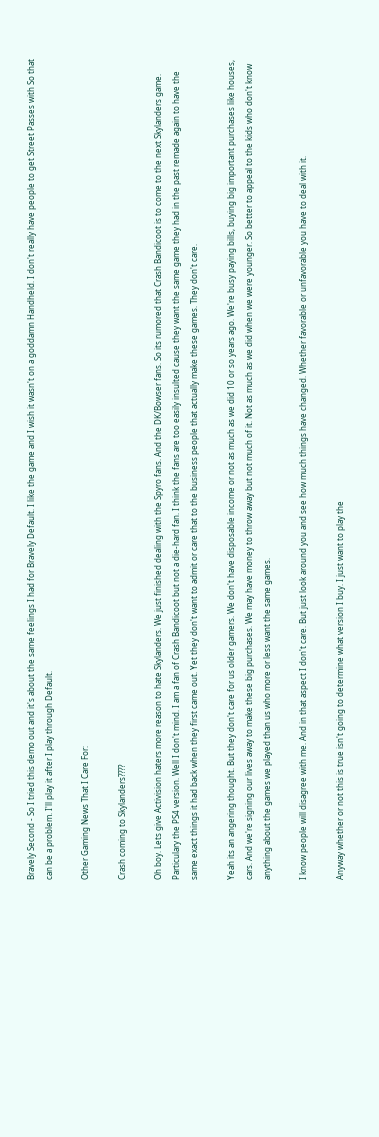Bravely Second - So I tried this demo out and it's about the same feelings I had for Bravely Default. I like the game and I wish it wasn't on a goddamn Handheld. I don't really have people to get Street Passes with So that can be a problem. I'll play it after I play through Default.

Other Gaming News That I Care For:

Crash coming to Skylanders????

Oh boy. Lets give Activision haters more reason to hate Skylanders. We just finished dealing with the Spyro fans. And the DK/Bowser fans. So its rumored that Crash Bandicoot is to come to the next Skylanders game. Particulary the PS4 version. Well I don't mind. I am a fan of Crash Bandicoot but not a die-hard fan. I think the fans are too easily insulted cause they want the same game they had in the past remade again to have the same exact things it had back when they first came out. Yet they don't want to admit or care that to the business people that actually make these games. They don't care.

Yeah its an angering thought. But they don't care for us older gamers. We don't have disposable income or not as much as we did 10 or so years ago. We're busy paying bills, buying big important purchases like houses, cars. And we're signing our lives away to make these big purchases. We may have money to throw away but not much of it. Not as much as we did when we were younger. So better to appeal to the kids who don't know anything about the games we played than us who more or less want the same games.

I know people will disagree with me. And in that aspect I don't care. But just look around you and see how much things have changed. Whether favorable or unfavorable you have to deal with it.

Anyway whether or not this is true isn't going to determine what version I buy. I just want to play the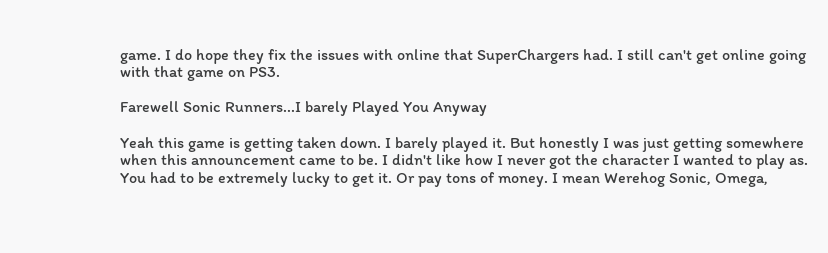game. I do hope they fix the issues with online that SuperChargers had. I still can't get online going with that game on PS3.

Farewell Sonic Runners...I barely Played You Anyway

Yeah this game is getting taken down. I barely played it. But honestly I was just getting somewhere when this announcement came to be. I didn't like how I never got the character I wanted to play as. You had to be extremely lucky to get it. Or pay tons of money. I mean Werehog Sonic, Omega,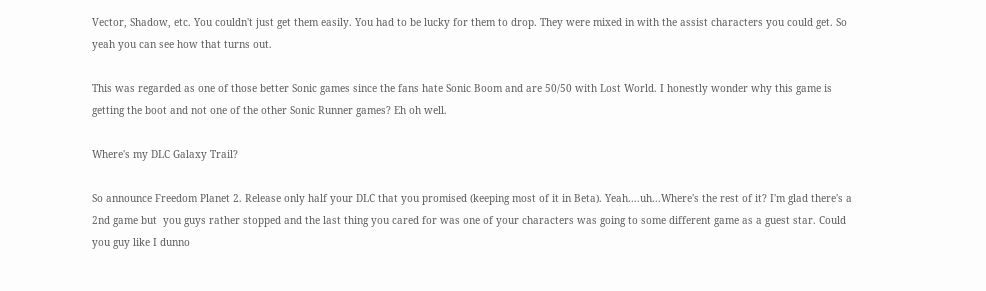Vector, Shadow, etc. You couldn't just get them easily. You had to be lucky for them to drop. They were mixed in with the assist characters you could get. So yeah you can see how that turns out.

This was regarded as one of those better Sonic games since the fans hate Sonic Boom and are 50/50 with Lost World. I honestly wonder why this game is getting the boot and not one of the other Sonic Runner games? Eh oh well.

Where's my DLC Galaxy Trail?

So announce Freedom Planet 2. Release only half your DLC that you promised (keeping most of it in Beta). Yeah....uh...Where's the rest of it? I'm glad there's a 2nd game but  you guys rather stopped and the last thing you cared for was one of your characters was going to some different game as a guest star. Could you guy like I dunno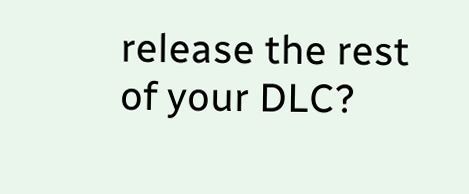release the rest of your DLC?